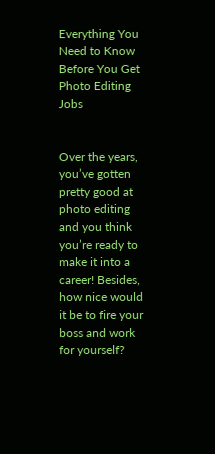Everything You Need to Know Before You Get Photo Editing Jobs


Over the years, you’ve gotten pretty good at photo editing and you think you’re ready to make it into a career! Besides, how nice would it be to fire your boss and work for yourself?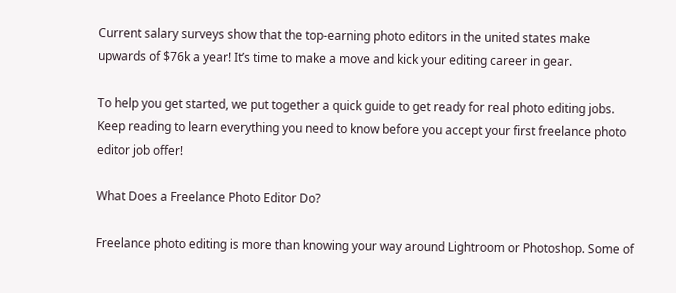Current salary surveys show that the top-earning photo editors in the united states make upwards of $76k a year! It’s time to make a move and kick your editing career in gear.

To help you get started, we put together a quick guide to get ready for real photo editing jobs. Keep reading to learn everything you need to know before you accept your first freelance photo editor job offer!

What Does a Freelance Photo Editor Do?

Freelance photo editing is more than knowing your way around Lightroom or Photoshop. Some of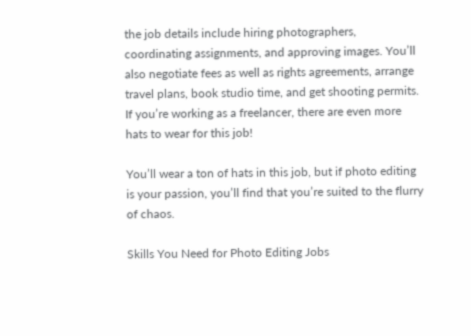the job details include hiring photographers, coordinating assignments, and approving images. You’ll also negotiate fees as well as rights agreements, arrange travel plans, book studio time, and get shooting permits. If you’re working as a freelancer, there are even more hats to wear for this job!

You’ll wear a ton of hats in this job, but if photo editing is your passion, you’ll find that you’re suited to the flurry of chaos.

Skills You Need for Photo Editing Jobs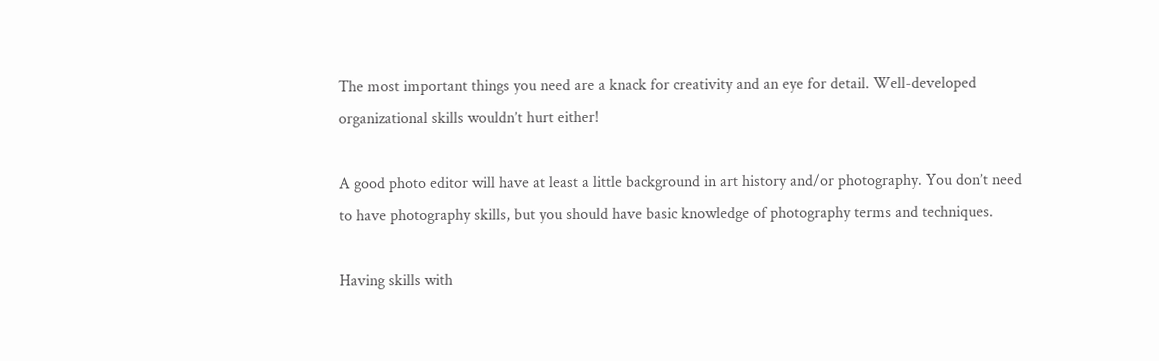The most important things you need are a knack for creativity and an eye for detail. Well-developed organizational skills wouldn’t hurt either!

A good photo editor will have at least a little background in art history and/or photography. You don’t need to have photography skills, but you should have basic knowledge of photography terms and techniques.

Having skills with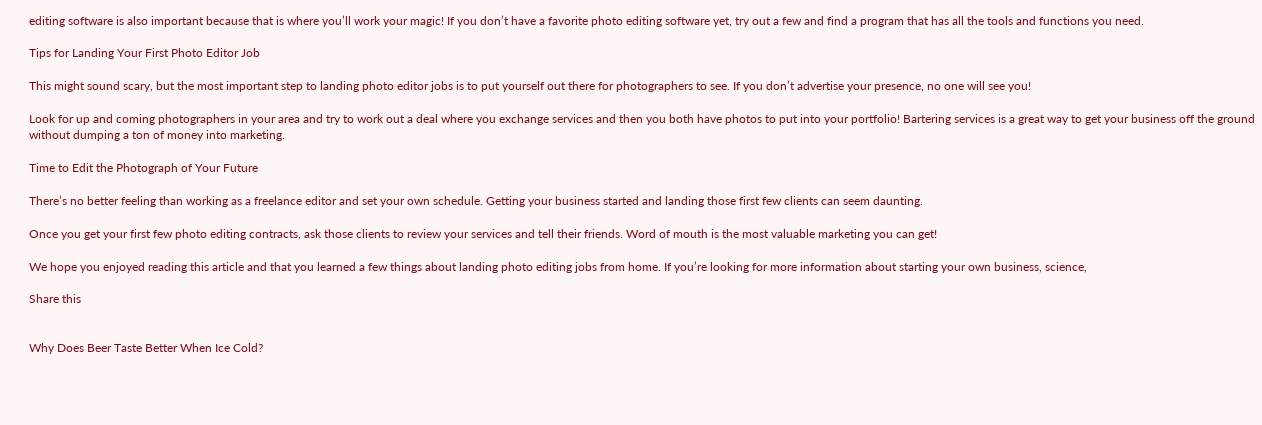editing software is also important because that is where you’ll work your magic! If you don’t have a favorite photo editing software yet, try out a few and find a program that has all the tools and functions you need.

Tips for Landing Your First Photo Editor Job

This might sound scary, but the most important step to landing photo editor jobs is to put yourself out there for photographers to see. If you don’t advertise your presence, no one will see you!

Look for up and coming photographers in your area and try to work out a deal where you exchange services and then you both have photos to put into your portfolio! Bartering services is a great way to get your business off the ground without dumping a ton of money into marketing.

Time to Edit the Photograph of Your Future

There’s no better feeling than working as a freelance editor and set your own schedule. Getting your business started and landing those first few clients can seem daunting.

Once you get your first few photo editing contracts, ask those clients to review your services and tell their friends. Word of mouth is the most valuable marketing you can get!

We hope you enjoyed reading this article and that you learned a few things about landing photo editing jobs from home. If you’re looking for more information about starting your own business, science,

Share this


Why Does Beer Taste Better When Ice Cold?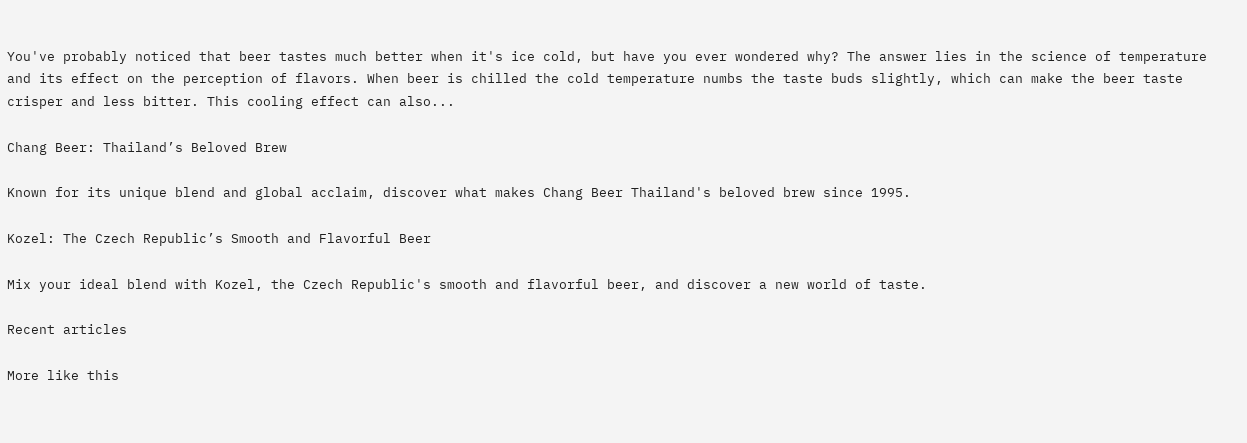You've probably noticed that beer tastes much better when it's ice cold, but have you ever wondered why? The answer lies in the science of temperature and its effect on the perception of flavors. When beer is chilled the cold temperature numbs the taste buds slightly, which can make the beer taste crisper and less bitter. This cooling effect can also...

Chang Beer: Thailand’s Beloved Brew

Known for its unique blend and global acclaim, discover what makes Chang Beer Thailand's beloved brew since 1995.

Kozel: The Czech Republic’s Smooth and Flavorful Beer

Mix your ideal blend with Kozel, the Czech Republic's smooth and flavorful beer, and discover a new world of taste.

Recent articles

More like this